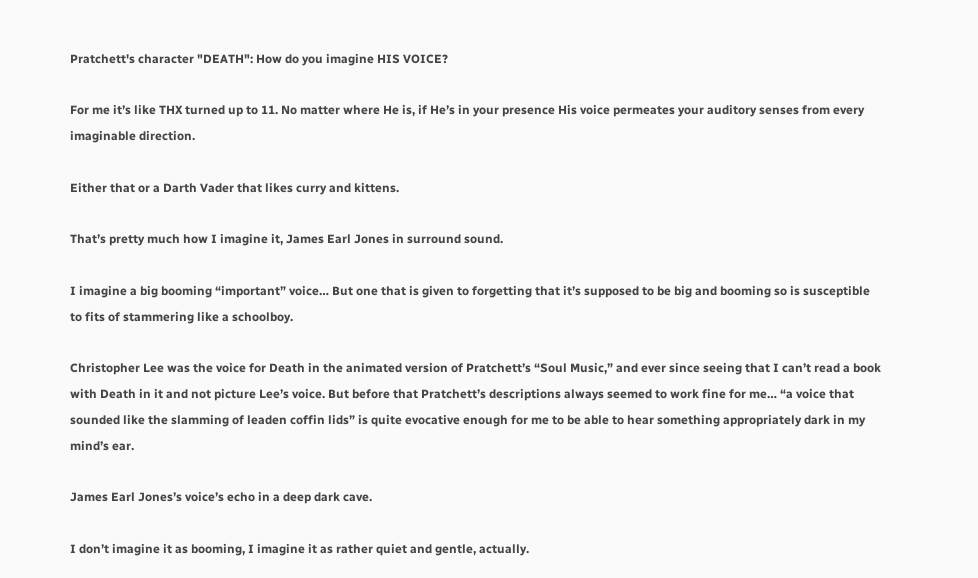Pratchett's character "DEATH": How do you imagine HIS VOICE?

For me it’s like THX turned up to 11. No matter where He is, if He’s in your presence His voice permeates your auditory senses from every imaginable direction.

Either that or a Darth Vader that likes curry and kittens.

That’s pretty much how I imagine it, James Earl Jones in surround sound.

I imagine a big booming “important” voice… But one that is given to forgetting that it’s supposed to be big and booming so is susceptible to fits of stammering like a schoolboy.

Christopher Lee was the voice for Death in the animated version of Pratchett’s “Soul Music,” and ever since seeing that I can’t read a book with Death in it and not picture Lee’s voice. But before that Pratchett’s descriptions always seemed to work fine for me… “a voice that sounded like the slamming of leaden coffin lids” is quite evocative enough for me to be able to hear something appropriately dark in my mind’s ear.

James Earl Jones’s voice’s echo in a deep dark cave.

I don’t imagine it as booming, I imagine it as rather quiet and gentle, actually.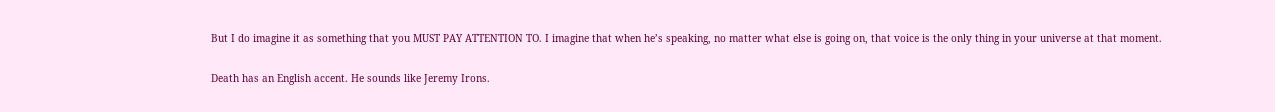But I do imagine it as something that you MUST PAY ATTENTION TO. I imagine that when he’s speaking, no matter what else is going on, that voice is the only thing in your universe at that moment.

Death has an English accent. He sounds like Jeremy Irons.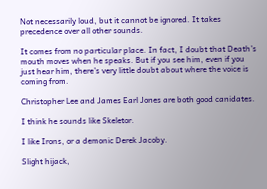Not necessarily loud, but it cannot be ignored. It takes precedence over all other sounds.

It comes from no particular place. In fact, I doubt that Death’s mouth moves when he speaks. But if you see him, even if you just hear him, there’s very little doubt about where the voice is coming from.

Christopher Lee and James Earl Jones are both good canidates.

I think he sounds like Skeletor.

I like Irons, or a demonic Derek Jacoby.

Slight hijack,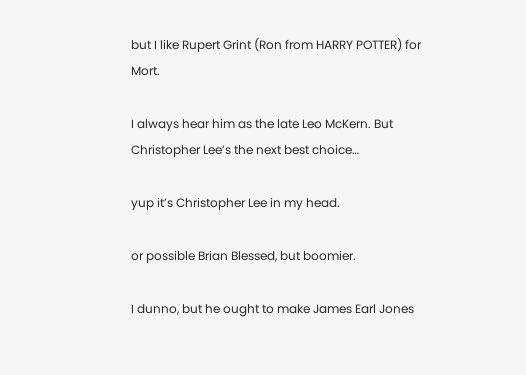but I like Rupert Grint (Ron from HARRY POTTER) for Mort.

I always hear him as the late Leo McKern. But Christopher Lee’s the next best choice…

yup it’s Christopher Lee in my head.

or possible Brian Blessed, but boomier.

I dunno, but he ought to make James Earl Jones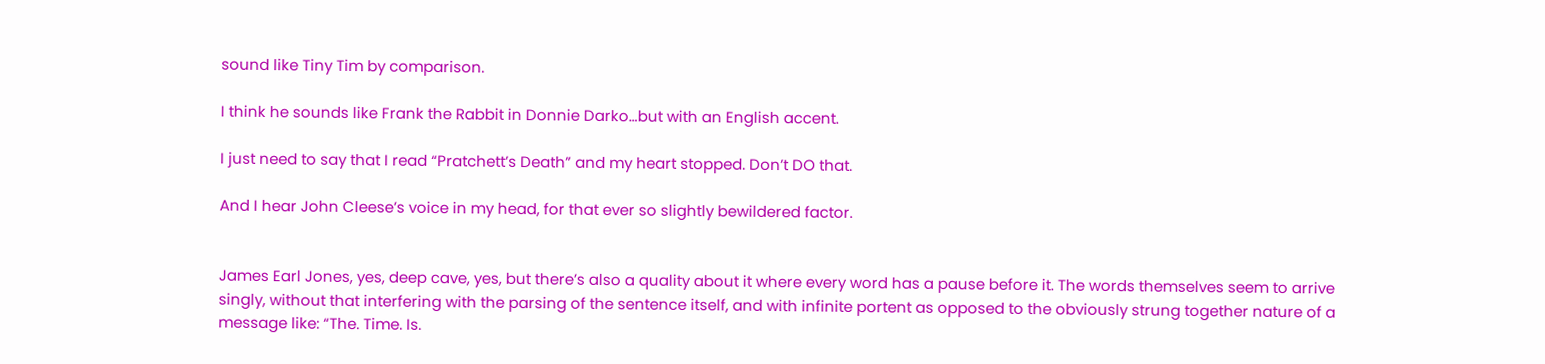sound like Tiny Tim by comparison.

I think he sounds like Frank the Rabbit in Donnie Darko…but with an English accent.

I just need to say that I read “Pratchett’s Death” and my heart stopped. Don’t DO that.

And I hear John Cleese’s voice in my head, for that ever so slightly bewildered factor.


James Earl Jones, yes, deep cave, yes, but there’s also a quality about it where every word has a pause before it. The words themselves seem to arrive singly, without that interfering with the parsing of the sentence itself, and with infinite portent as opposed to the obviously strung together nature of a message like: “The. Time. Is.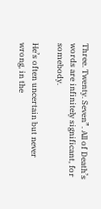Three. Twenty. Seven”. All of Death’s words are infinitely significant, for somebody.

He’s often uncertain but never wrong, in the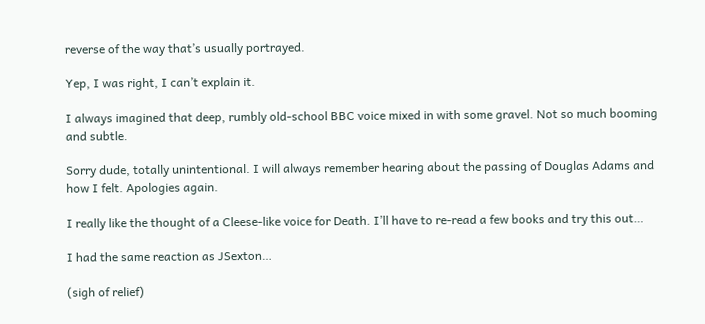reverse of the way that’s usually portrayed.

Yep, I was right, I can’t explain it.

I always imagined that deep, rumbly old-school BBC voice mixed in with some gravel. Not so much booming and subtle.

Sorry dude, totally unintentional. I will always remember hearing about the passing of Douglas Adams and how I felt. Apologies again.

I really like the thought of a Cleese-like voice for Death. I’ll have to re-read a few books and try this out…

I had the same reaction as JSexton…

(sigh of relief)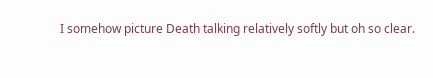I somehow picture Death talking relatively softly but oh so clear.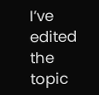I’ve edited the topic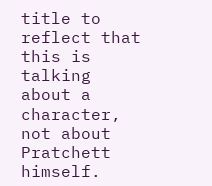title to reflect that this is talking about a character, not about Pratchett himself.